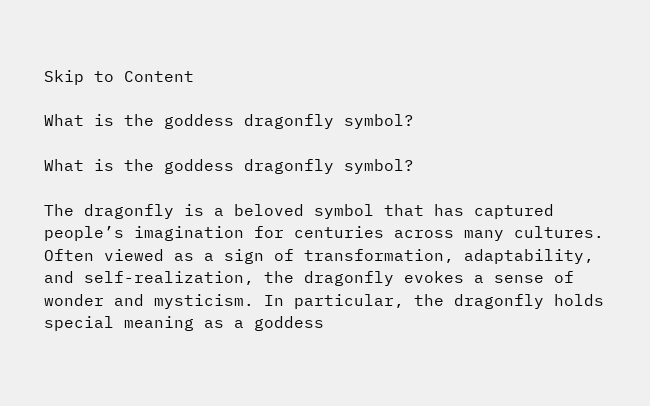Skip to Content

What is the goddess dragonfly symbol?

What is the goddess dragonfly symbol?

The dragonfly is a beloved symbol that has captured people’s imagination for centuries across many cultures. Often viewed as a sign of transformation, adaptability, and self-realization, the dragonfly evokes a sense of wonder and mysticism. In particular, the dragonfly holds special meaning as a goddess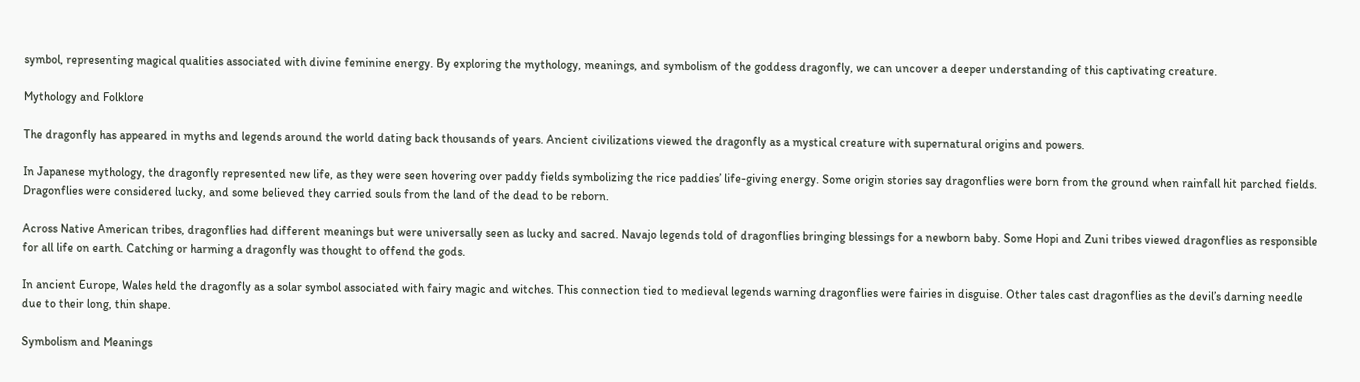symbol, representing magical qualities associated with divine feminine energy. By exploring the mythology, meanings, and symbolism of the goddess dragonfly, we can uncover a deeper understanding of this captivating creature.

Mythology and Folklore

The dragonfly has appeared in myths and legends around the world dating back thousands of years. Ancient civilizations viewed the dragonfly as a mystical creature with supernatural origins and powers.

In Japanese mythology, the dragonfly represented new life, as they were seen hovering over paddy fields symbolizing the rice paddies’ life-giving energy. Some origin stories say dragonflies were born from the ground when rainfall hit parched fields. Dragonflies were considered lucky, and some believed they carried souls from the land of the dead to be reborn.

Across Native American tribes, dragonflies had different meanings but were universally seen as lucky and sacred. Navajo legends told of dragonflies bringing blessings for a newborn baby. Some Hopi and Zuni tribes viewed dragonflies as responsible for all life on earth. Catching or harming a dragonfly was thought to offend the gods.

In ancient Europe, Wales held the dragonfly as a solar symbol associated with fairy magic and witches. This connection tied to medieval legends warning dragonflies were fairies in disguise. Other tales cast dragonflies as the devil’s darning needle due to their long, thin shape.

Symbolism and Meanings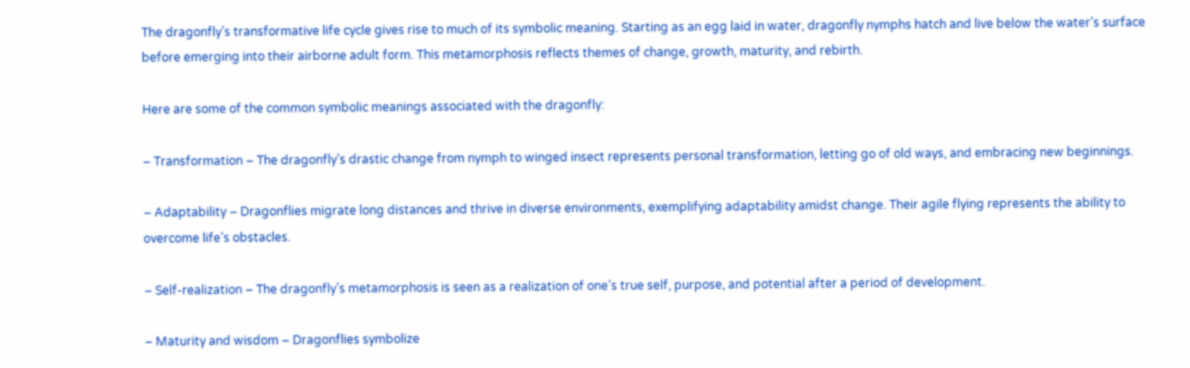The dragonfly’s transformative life cycle gives rise to much of its symbolic meaning. Starting as an egg laid in water, dragonfly nymphs hatch and live below the water’s surface before emerging into their airborne adult form. This metamorphosis reflects themes of change, growth, maturity, and rebirth.

Here are some of the common symbolic meanings associated with the dragonfly:

– Transformation – The dragonfly’s drastic change from nymph to winged insect represents personal transformation, letting go of old ways, and embracing new beginnings.

– Adaptability – Dragonflies migrate long distances and thrive in diverse environments, exemplifying adaptability amidst change. Their agile flying represents the ability to overcome life’s obstacles.

– Self-realization – The dragonfly’s metamorphosis is seen as a realization of one’s true self, purpose, and potential after a period of development.

– Maturity and wisdom – Dragonflies symbolize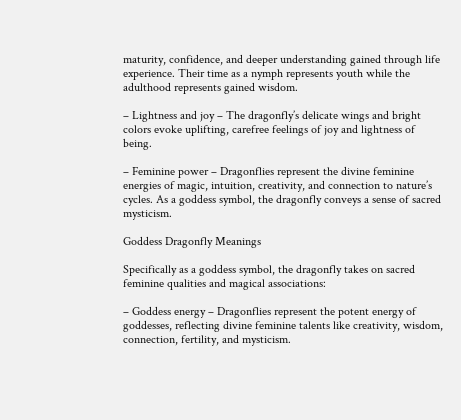maturity, confidence, and deeper understanding gained through life experience. Their time as a nymph represents youth while the adulthood represents gained wisdom.

– Lightness and joy – The dragonfly’s delicate wings and bright colors evoke uplifting, carefree feelings of joy and lightness of being.

– Feminine power – Dragonflies represent the divine feminine energies of magic, intuition, creativity, and connection to nature’s cycles. As a goddess symbol, the dragonfly conveys a sense of sacred mysticism.

Goddess Dragonfly Meanings

Specifically as a goddess symbol, the dragonfly takes on sacred feminine qualities and magical associations:

– Goddess energy – Dragonflies represent the potent energy of goddesses, reflecting divine feminine talents like creativity, wisdom, connection, fertility, and mysticism.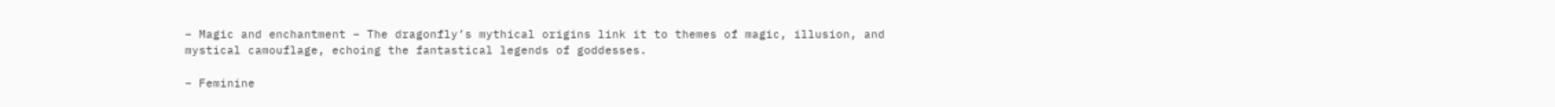– Magic and enchantment – The dragonfly’s mythical origins link it to themes of magic, illusion, and mystical camouflage, echoing the fantastical legends of goddesses.

– Feminine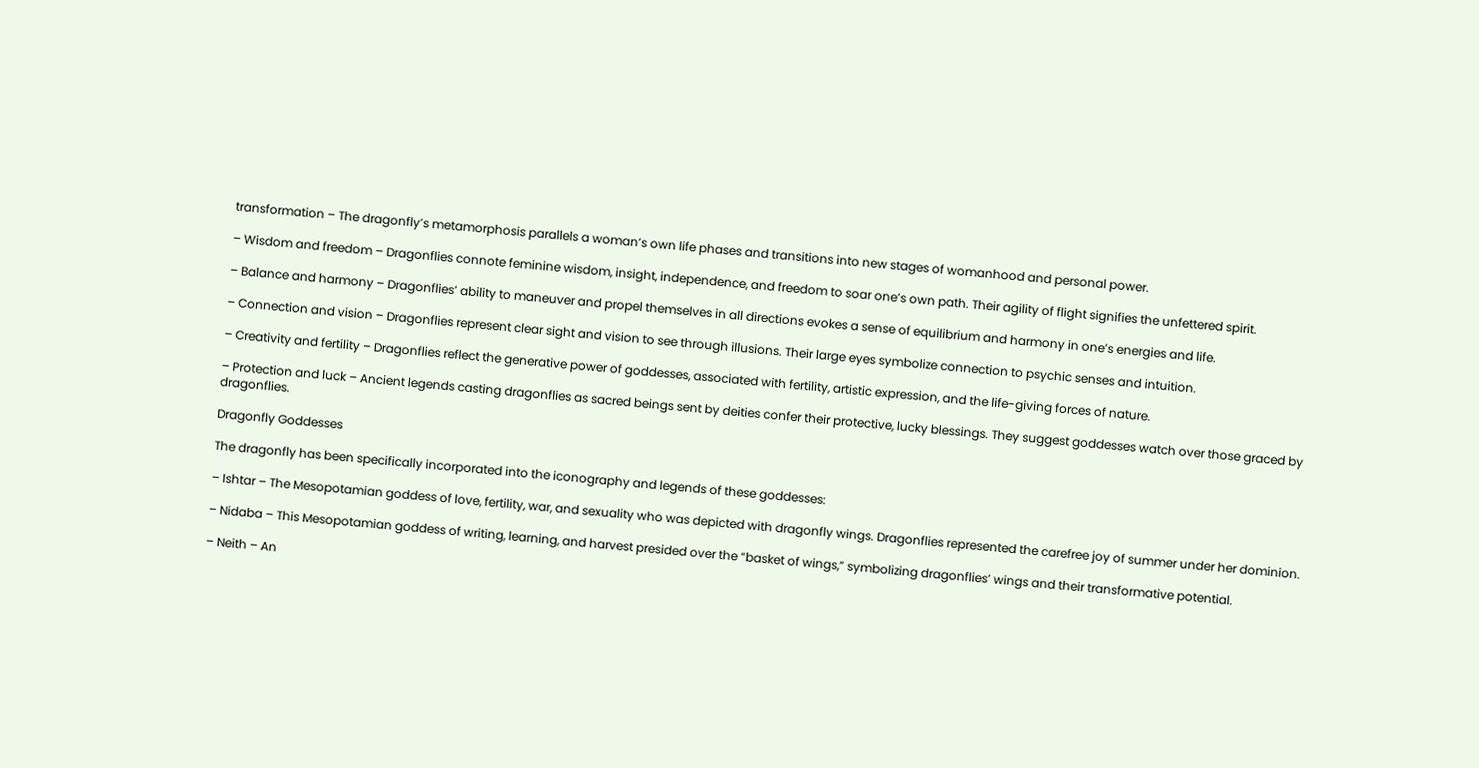transformation – The dragonfly’s metamorphosis parallels a woman’s own life phases and transitions into new stages of womanhood and personal power.

– Wisdom and freedom – Dragonflies connote feminine wisdom, insight, independence, and freedom to soar one’s own path. Their agility of flight signifies the unfettered spirit.

– Balance and harmony – Dragonflies’ ability to maneuver and propel themselves in all directions evokes a sense of equilibrium and harmony in one’s energies and life.

– Connection and vision – Dragonflies represent clear sight and vision to see through illusions. Their large eyes symbolize connection to psychic senses and intuition.

– Creativity and fertility – Dragonflies reflect the generative power of goddesses, associated with fertility, artistic expression, and the life-giving forces of nature.

– Protection and luck – Ancient legends casting dragonflies as sacred beings sent by deities confer their protective, lucky blessings. They suggest goddesses watch over those graced by dragonflies.

Dragonfly Goddesses

The dragonfly has been specifically incorporated into the iconography and legends of these goddesses:

– Ishtar – The Mesopotamian goddess of love, fertility, war, and sexuality who was depicted with dragonfly wings. Dragonflies represented the carefree joy of summer under her dominion.

– Nidaba – This Mesopotamian goddess of writing, learning, and harvest presided over the “basket of wings,” symbolizing dragonflies’ wings and their transformative potential.

– Neith – An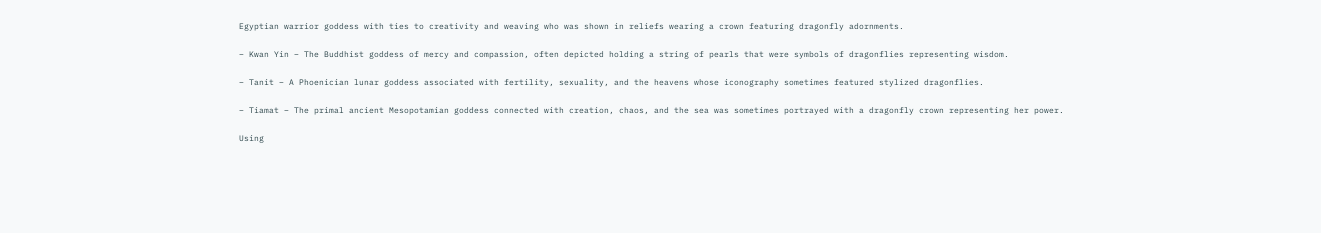Egyptian warrior goddess with ties to creativity and weaving who was shown in reliefs wearing a crown featuring dragonfly adornments.

– Kwan Yin – The Buddhist goddess of mercy and compassion, often depicted holding a string of pearls that were symbols of dragonflies representing wisdom.

– Tanit – A Phoenician lunar goddess associated with fertility, sexuality, and the heavens whose iconography sometimes featured stylized dragonflies.

– Tiamat – The primal ancient Mesopotamian goddess connected with creation, chaos, and the sea was sometimes portrayed with a dragonfly crown representing her power.

Using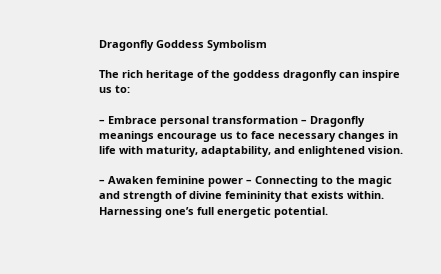Dragonfly Goddess Symbolism

The rich heritage of the goddess dragonfly can inspire us to:

– Embrace personal transformation – Dragonfly meanings encourage us to face necessary changes in life with maturity, adaptability, and enlightened vision.

– Awaken feminine power – Connecting to the magic and strength of divine femininity that exists within. Harnessing one’s full energetic potential.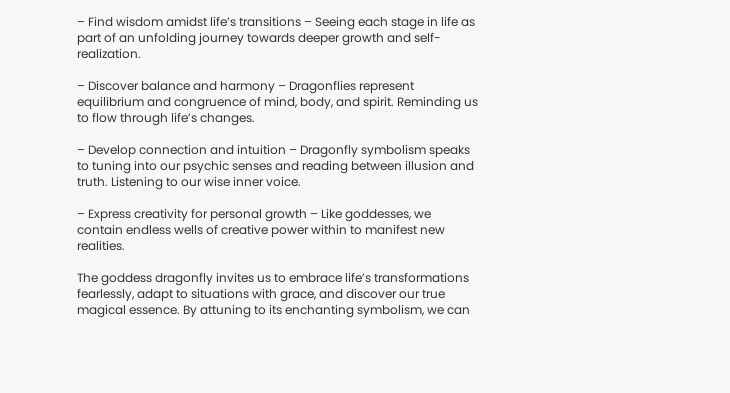– Find wisdom amidst life’s transitions – Seeing each stage in life as part of an unfolding journey towards deeper growth and self-realization.

– Discover balance and harmony – Dragonflies represent equilibrium and congruence of mind, body, and spirit. Reminding us to flow through life’s changes.

– Develop connection and intuition – Dragonfly symbolism speaks to tuning into our psychic senses and reading between illusion and truth. Listening to our wise inner voice.

– Express creativity for personal growth – Like goddesses, we contain endless wells of creative power within to manifest new realities.

The goddess dragonfly invites us to embrace life’s transformations fearlessly, adapt to situations with grace, and discover our true magical essence. By attuning to its enchanting symbolism, we can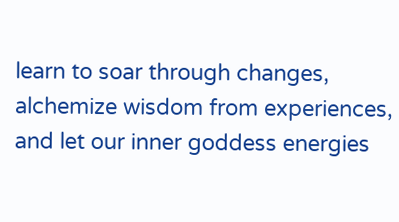learn to soar through changes, alchemize wisdom from experiences, and let our inner goddess energies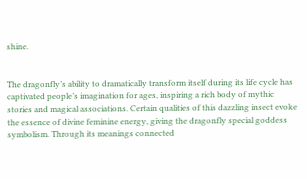shine.


The dragonfly’s ability to dramatically transform itself during its life cycle has captivated people’s imagination for ages, inspiring a rich body of mythic stories and magical associations. Certain qualities of this dazzling insect evoke the essence of divine feminine energy, giving the dragonfly special goddess symbolism. Through its meanings connected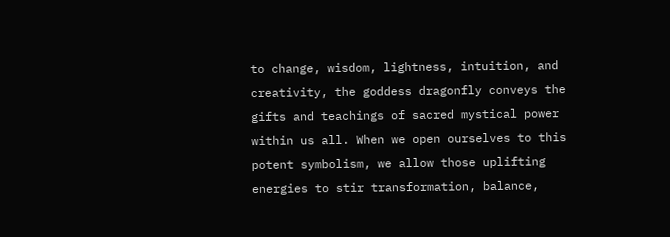to change, wisdom, lightness, intuition, and creativity, the goddess dragonfly conveys the gifts and teachings of sacred mystical power within us all. When we open ourselves to this potent symbolism, we allow those uplifting energies to stir transformation, balance,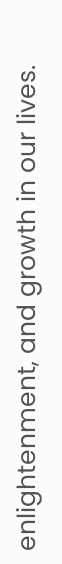enlightenment, and growth in our lives.